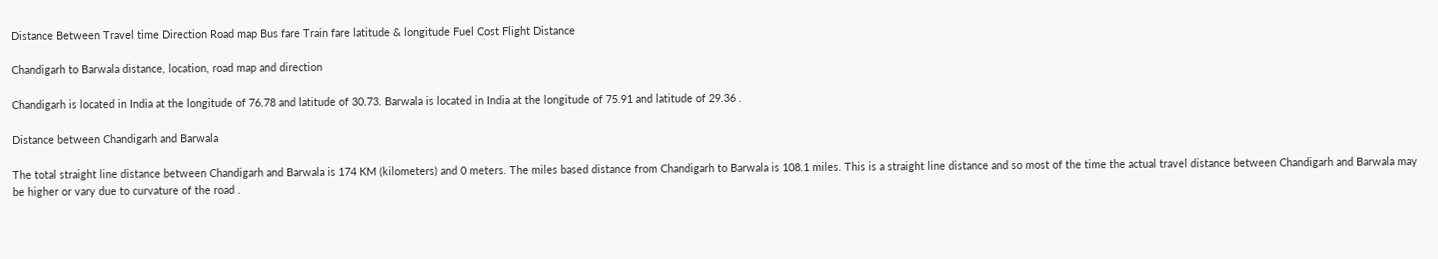Distance Between Travel time Direction Road map Bus fare Train fare latitude & longitude Fuel Cost Flight Distance

Chandigarh to Barwala distance, location, road map and direction

Chandigarh is located in India at the longitude of 76.78 and latitude of 30.73. Barwala is located in India at the longitude of 75.91 and latitude of 29.36 .

Distance between Chandigarh and Barwala

The total straight line distance between Chandigarh and Barwala is 174 KM (kilometers) and 0 meters. The miles based distance from Chandigarh to Barwala is 108.1 miles. This is a straight line distance and so most of the time the actual travel distance between Chandigarh and Barwala may be higher or vary due to curvature of the road .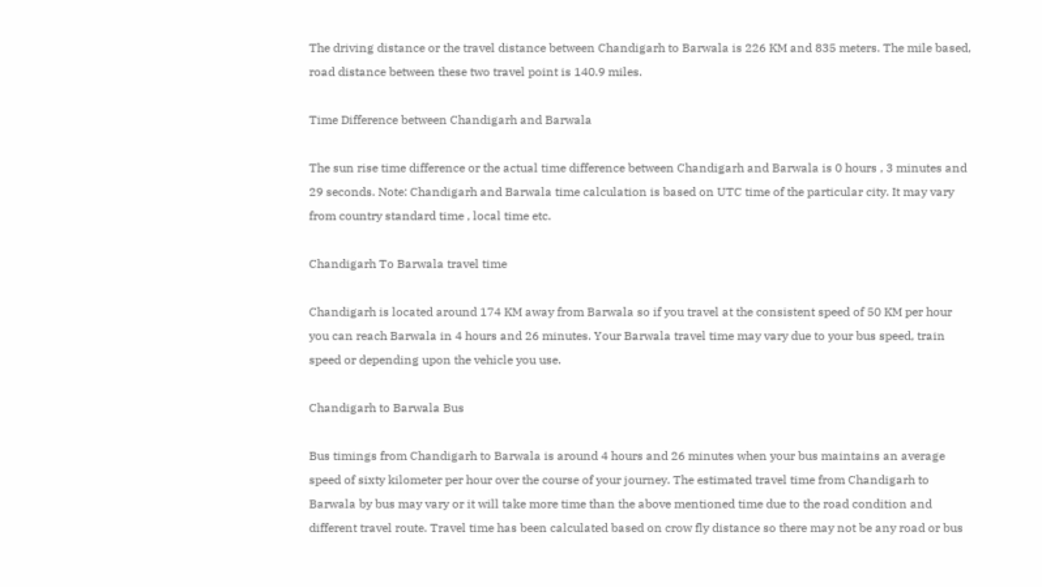The driving distance or the travel distance between Chandigarh to Barwala is 226 KM and 835 meters. The mile based, road distance between these two travel point is 140.9 miles.

Time Difference between Chandigarh and Barwala

The sun rise time difference or the actual time difference between Chandigarh and Barwala is 0 hours , 3 minutes and 29 seconds. Note: Chandigarh and Barwala time calculation is based on UTC time of the particular city. It may vary from country standard time , local time etc.

Chandigarh To Barwala travel time

Chandigarh is located around 174 KM away from Barwala so if you travel at the consistent speed of 50 KM per hour you can reach Barwala in 4 hours and 26 minutes. Your Barwala travel time may vary due to your bus speed, train speed or depending upon the vehicle you use.

Chandigarh to Barwala Bus

Bus timings from Chandigarh to Barwala is around 4 hours and 26 minutes when your bus maintains an average speed of sixty kilometer per hour over the course of your journey. The estimated travel time from Chandigarh to Barwala by bus may vary or it will take more time than the above mentioned time due to the road condition and different travel route. Travel time has been calculated based on crow fly distance so there may not be any road or bus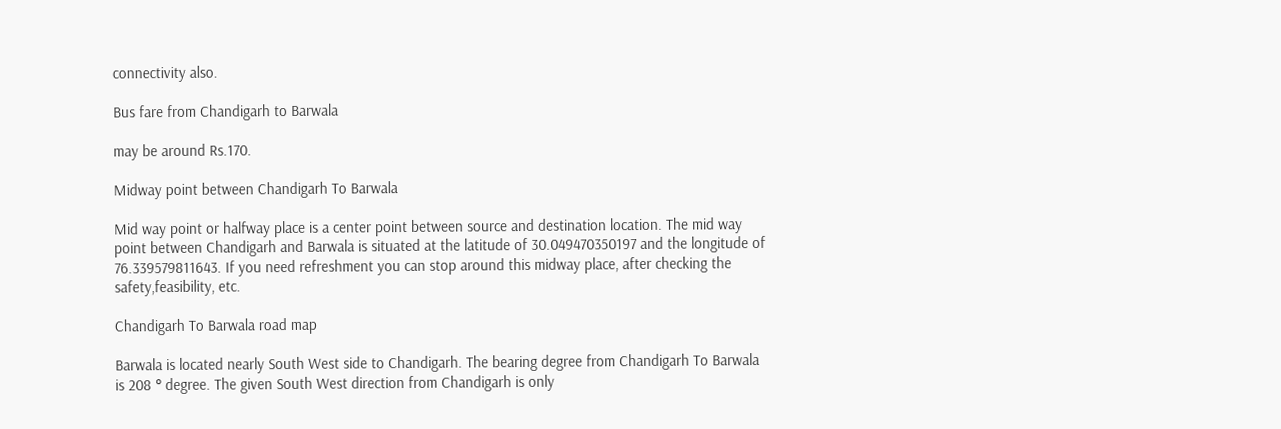connectivity also.

Bus fare from Chandigarh to Barwala

may be around Rs.170.

Midway point between Chandigarh To Barwala

Mid way point or halfway place is a center point between source and destination location. The mid way point between Chandigarh and Barwala is situated at the latitude of 30.049470350197 and the longitude of 76.339579811643. If you need refreshment you can stop around this midway place, after checking the safety,feasibility, etc.

Chandigarh To Barwala road map

Barwala is located nearly South West side to Chandigarh. The bearing degree from Chandigarh To Barwala is 208 ° degree. The given South West direction from Chandigarh is only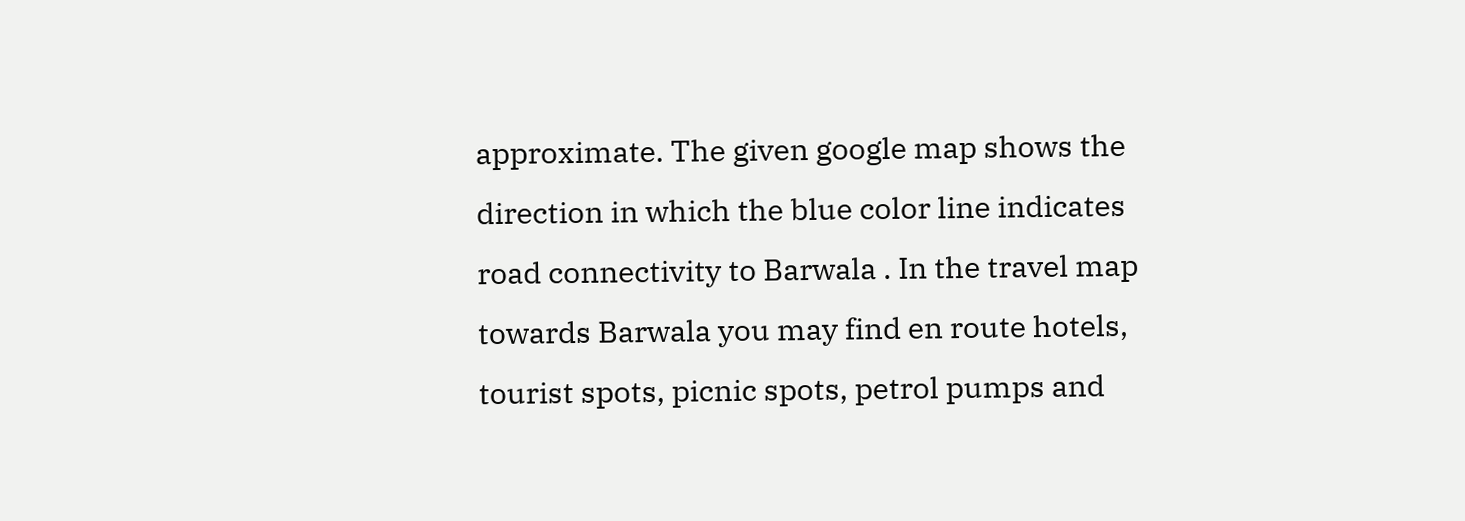approximate. The given google map shows the direction in which the blue color line indicates road connectivity to Barwala . In the travel map towards Barwala you may find en route hotels, tourist spots, picnic spots, petrol pumps and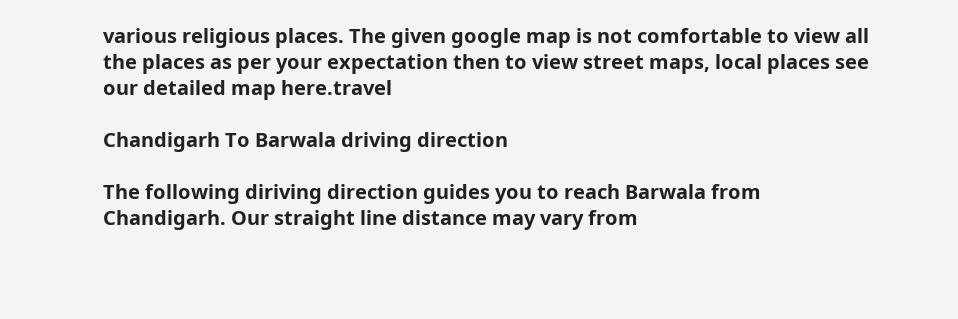various religious places. The given google map is not comfortable to view all the places as per your expectation then to view street maps, local places see our detailed map here.travel

Chandigarh To Barwala driving direction

The following diriving direction guides you to reach Barwala from Chandigarh. Our straight line distance may vary from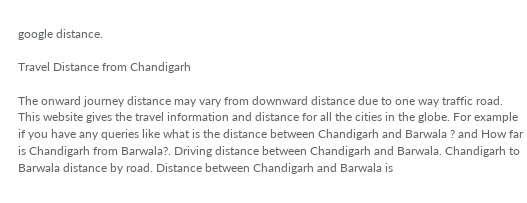google distance.

Travel Distance from Chandigarh

The onward journey distance may vary from downward distance due to one way traffic road. This website gives the travel information and distance for all the cities in the globe. For example if you have any queries like what is the distance between Chandigarh and Barwala ? and How far is Chandigarh from Barwala?. Driving distance between Chandigarh and Barwala. Chandigarh to Barwala distance by road. Distance between Chandigarh and Barwala is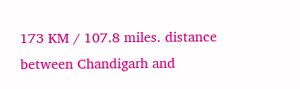173 KM / 107.8 miles. distance between Chandigarh and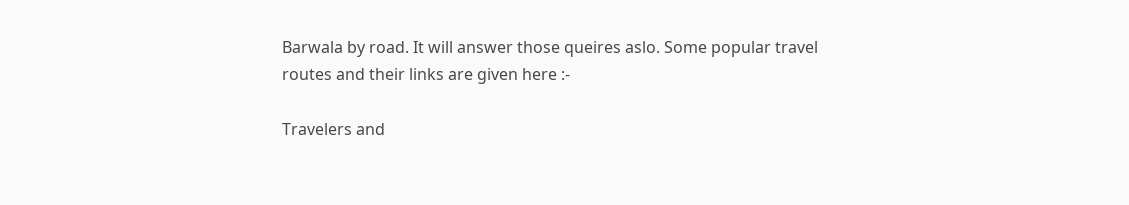Barwala by road. It will answer those queires aslo. Some popular travel routes and their links are given here :-

Travelers and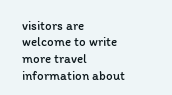visitors are welcome to write more travel information about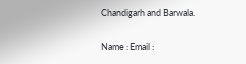Chandigarh and Barwala.

Name : Email :